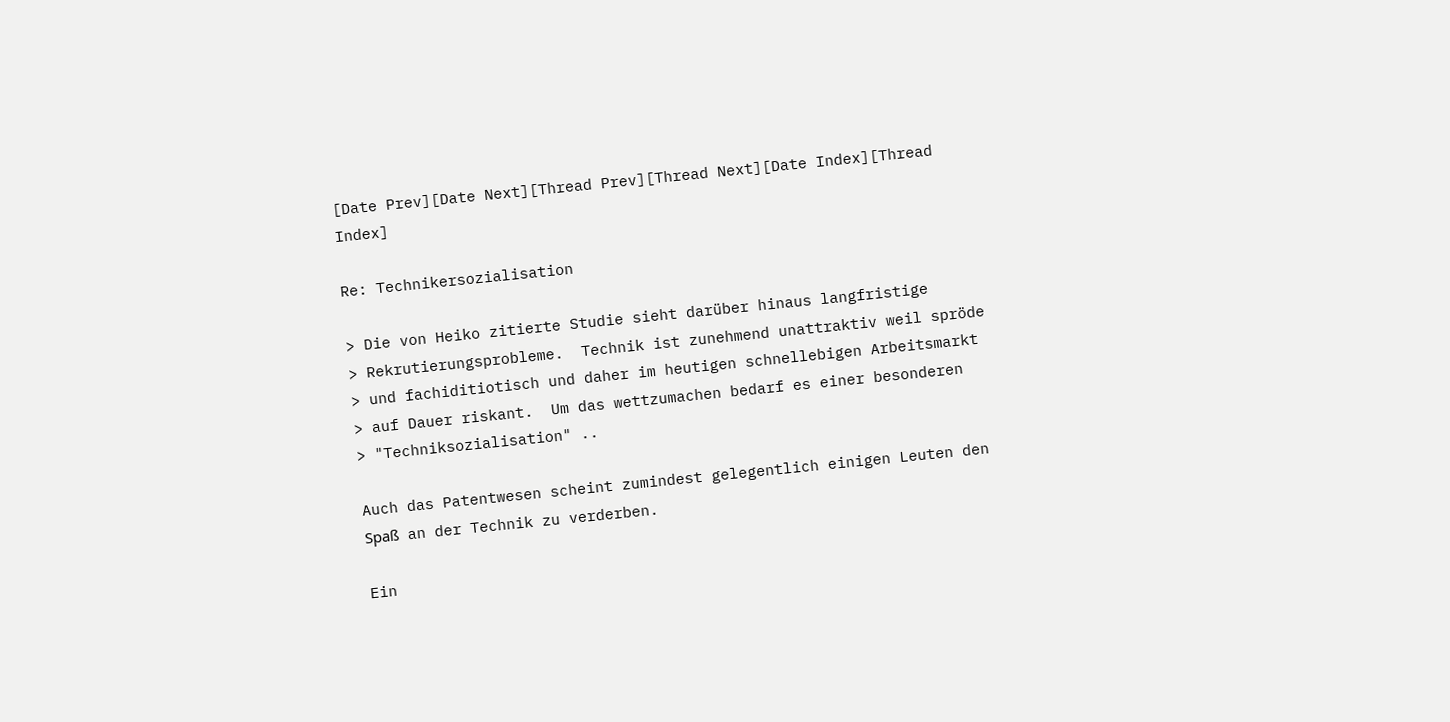[Date Prev][Date Next][Thread Prev][Thread Next][Date Index][Thread Index]

Re: Technikersozialisation

> Die von Heiko zitierte Studie sieht darüber hinaus langfristige
> Rekrutierungsprobleme.  Technik ist zunehmend unattraktiv weil spröde
> und fachiditiotisch und daher im heutigen schnellebigen Arbeitsmarkt
> auf Dauer riskant.  Um das wettzumachen bedarf es einer besonderen
> "Techniksozialisation" ..

Auch das Patentwesen scheint zumindest gelegentlich einigen Leuten den
Spaß an der Technik zu verderben.

Ein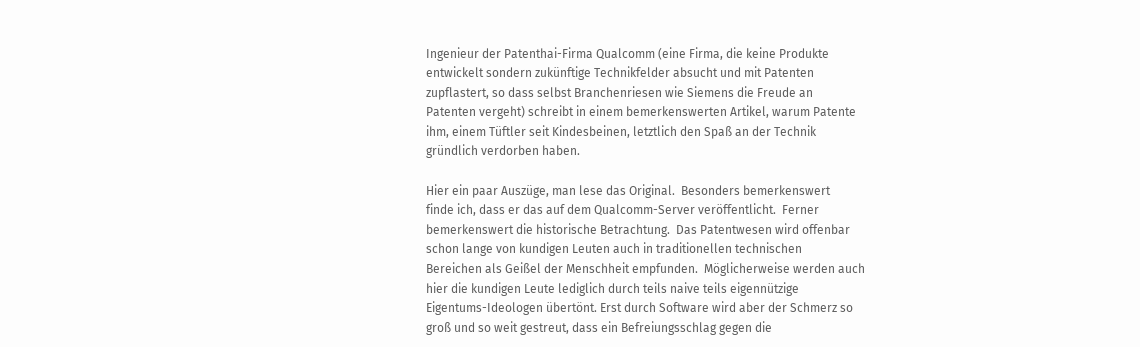Ingenieur der Patenthai-Firma Qualcomm (eine Firma, die keine Produkte
entwickelt sondern zukünftige Technikfelder absucht und mit Patenten
zupflastert, so dass selbst Branchenriesen wie Siemens die Freude an
Patenten vergeht) schreibt in einem bemerkenswerten Artikel, warum Patente
ihm, einem Tüftler seit Kindesbeinen, letztlich den Spaß an der Technik
gründlich verdorben haben.

Hier ein paar Auszüge, man lese das Original.  Besonders bemerkenswert
finde ich, dass er das auf dem Qualcomm-Server veröffentlicht.  Ferner
bemerkenswert die historische Betrachtung.  Das Patentwesen wird offenbar
schon lange von kundigen Leuten auch in traditionellen technischen
Bereichen als Geißel der Menschheit empfunden.  Möglicherweise werden auch
hier die kundigen Leute lediglich durch teils naive teils eigennützige
Eigentums-Ideologen übertönt. Erst durch Software wird aber der Schmerz so
groß und so weit gestreut, dass ein Befreiungsschlag gegen die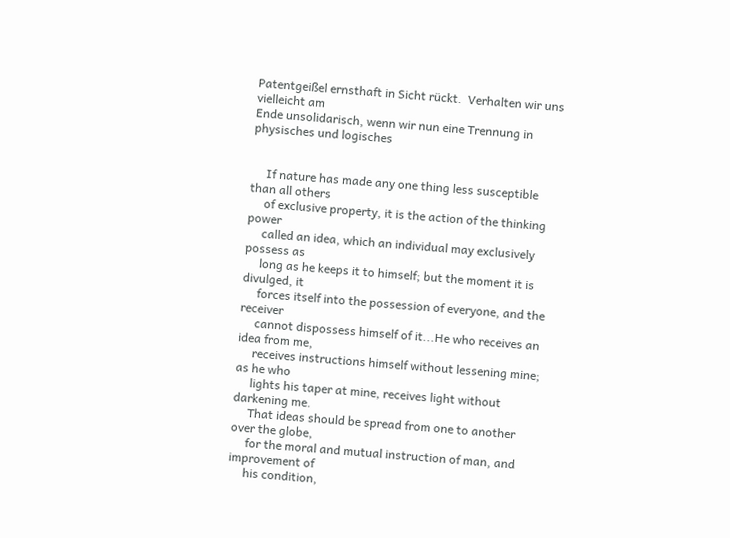Patentgeißel ernsthaft in Sicht rückt.  Verhalten wir uns vielleicht am
Ende unsolidarisch, wenn wir nun eine Trennung in physisches und logisches


     If nature has made any one thing less susceptible than all others
     of exclusive property, it is the action of the thinking power
     called an idea, which an individual may exclusively possess as
     long as he keeps it to himself; but the moment it is divulged, it
     forces itself into the possession of everyone, and the receiver
     cannot dispossess himself of it...He who receives an idea from me,
     receives instructions himself without lessening mine; as he who
     lights his taper at mine, receives light without darkening me.
     That ideas should be spread from one to another over the globe,
     for the moral and mutual instruction of man, and improvement of
     his condition,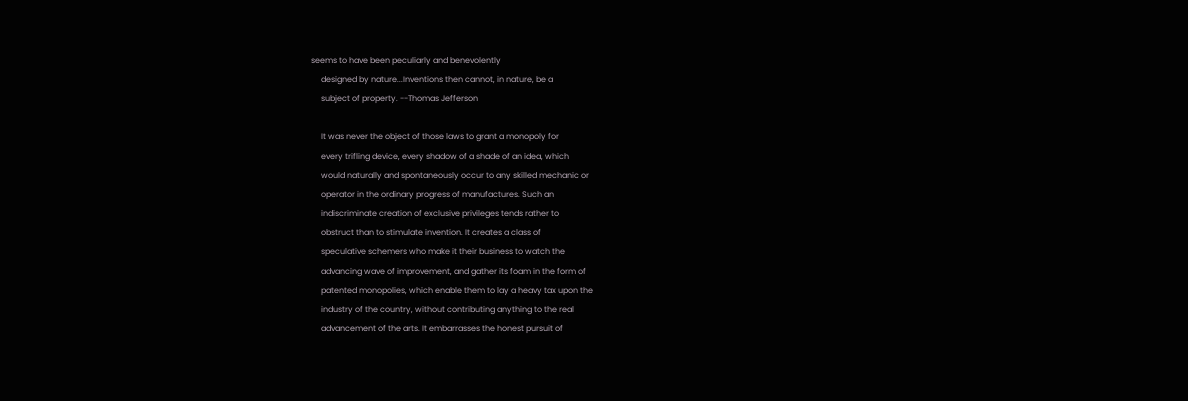seems to have been peculiarly and benevolently
     designed by nature...Inventions then cannot, in nature, be a
     subject of property. --Thomas Jefferson

     It was never the object of those laws to grant a monopoly for
     every trifling device, every shadow of a shade of an idea, which
     would naturally and spontaneously occur to any skilled mechanic or
     operator in the ordinary progress of manufactures. Such an
     indiscriminate creation of exclusive privileges tends rather to
     obstruct than to stimulate invention. It creates a class of
     speculative schemers who make it their business to watch the
     advancing wave of improvement, and gather its foam in the form of
     patented monopolies, which enable them to lay a heavy tax upon the
     industry of the country, without contributing anything to the real
     advancement of the arts. It embarrasses the honest pursuit of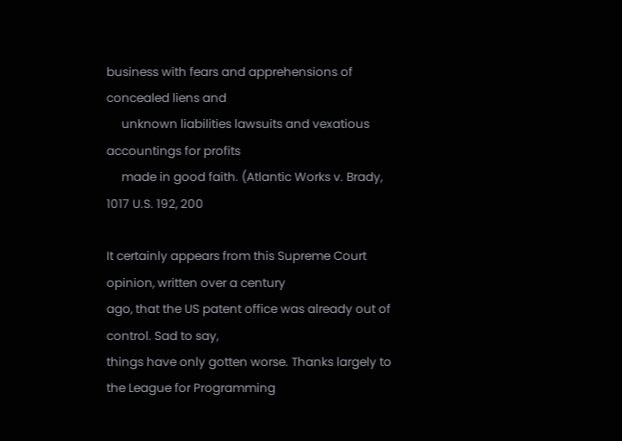business with fears and apprehensions of concealed liens and
     unknown liabilities lawsuits and vexatious accountings for profits
     made in good faith. (Atlantic Works v. Brady, 1017 U.S. 192, 200

It certainly appears from this Supreme Court opinion, written over a century
ago, that the US patent office was already out of control. Sad to say,
things have only gotten worse. Thanks largely to the League for Programming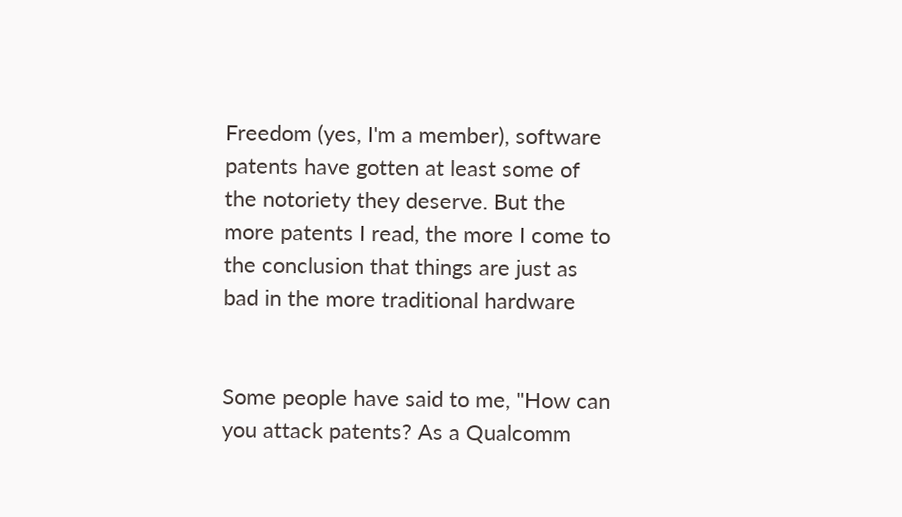Freedom (yes, I'm a member), software patents have gotten at least some of
the notoriety they deserve. But the more patents I read, the more I come to
the conclusion that things are just as bad in the more traditional hardware


Some people have said to me, "How can you attack patents? As a Qualcomm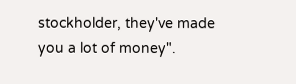stockholder, they've made you a lot of money".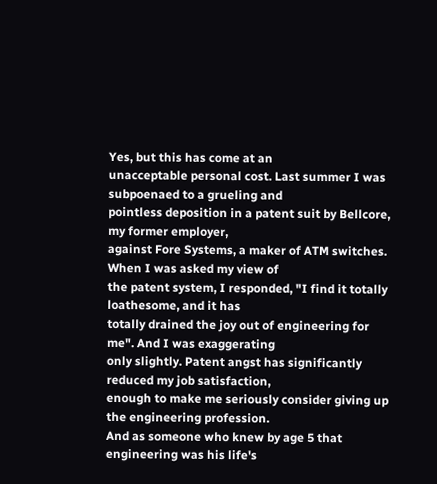Yes, but this has come at an
unacceptable personal cost. Last summer I was subpoenaed to a grueling and
pointless deposition in a patent suit by Bellcore, my former employer,
against Fore Systems, a maker of ATM switches. When I was asked my view of
the patent system, I responded, "I find it totally loathesome, and it has
totally drained the joy out of engineering for me". And I was exaggerating
only slightly. Patent angst has significantly reduced my job satisfaction,
enough to make me seriously consider giving up the engineering profession.
And as someone who knew by age 5 that engineering was his life's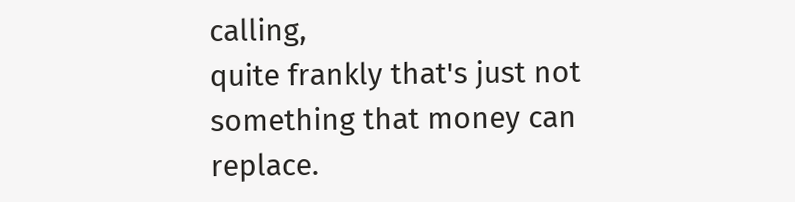calling,
quite frankly that's just not something that money can replace.